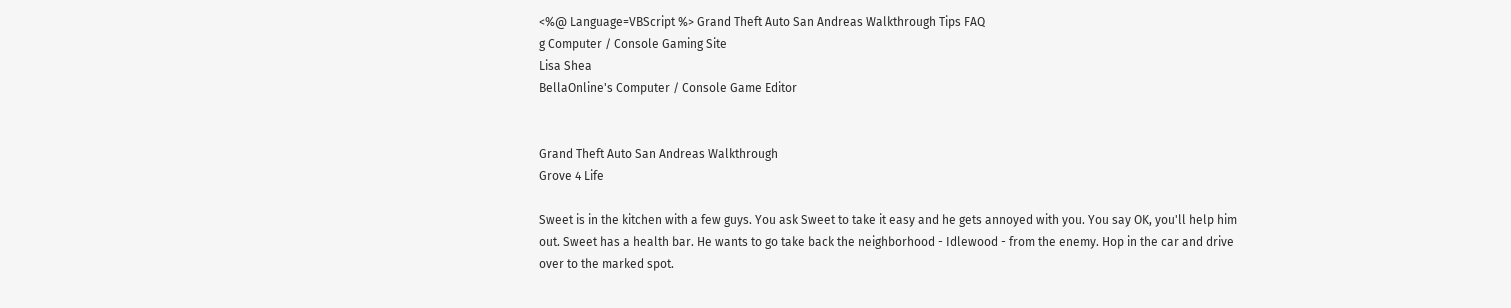<%@ Language=VBScript %> Grand Theft Auto San Andreas Walkthrough Tips FAQ
g Computer / Console Gaming Site
Lisa Shea
BellaOnline's Computer / Console Game Editor


Grand Theft Auto San Andreas Walkthrough
Grove 4 Life

Sweet is in the kitchen with a few guys. You ask Sweet to take it easy and he gets annoyed with you. You say OK, you'll help him out. Sweet has a health bar. He wants to go take back the neighborhood - Idlewood - from the enemy. Hop in the car and drive over to the marked spot.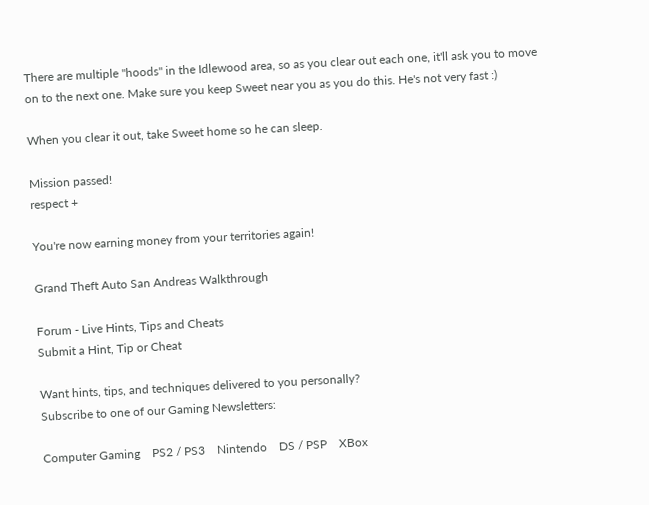There are multiple "hoods" in the Idlewood area, so as you clear out each one, it'll ask you to move on to the next one. Make sure you keep Sweet near you as you do this. He's not very fast :)

When you clear it out, take Sweet home so he can sleep.

Mission passed!
respect +

You're now earning money from your territories again!

Grand Theft Auto San Andreas Walkthrough

Forum - Live Hints, Tips and Cheats
Submit a Hint, Tip or Cheat

Want hints, tips, and techniques delivered to you personally?
Subscribe to one of our Gaming Newsletters:

Computer Gaming    PS2 / PS3    Nintendo    DS / PSP    XBox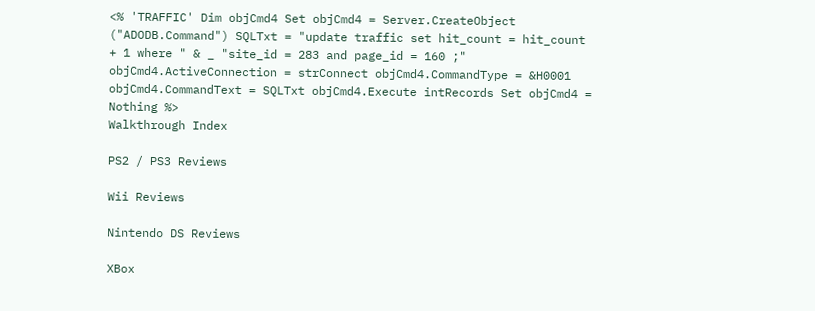<% 'TRAFFIC' Dim objCmd4 Set objCmd4 = Server.CreateObject ("ADODB.Command") SQLTxt = "update traffic set hit_count = hit_count + 1 where " & _ "site_id = 283 and page_id = 160 ;" objCmd4.ActiveConnection = strConnect objCmd4.CommandType = &H0001 objCmd4.CommandText = SQLTxt objCmd4.Execute intRecords Set objCmd4 = Nothing %>
Walkthrough Index

PS2 / PS3 Reviews

Wii Reviews

Nintendo DS Reviews

XBox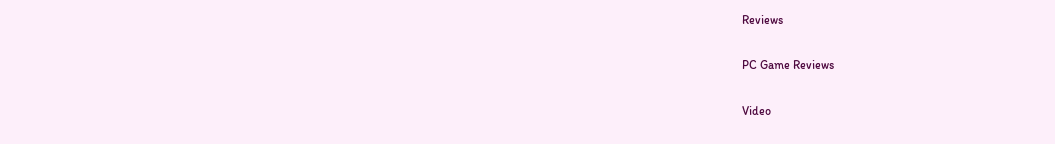Reviews

PC Game Reviews

Video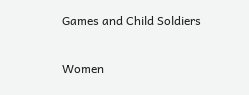Games and Child Soldiers

Women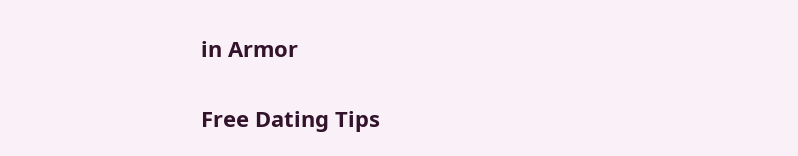in Armor

Free Dating Tips